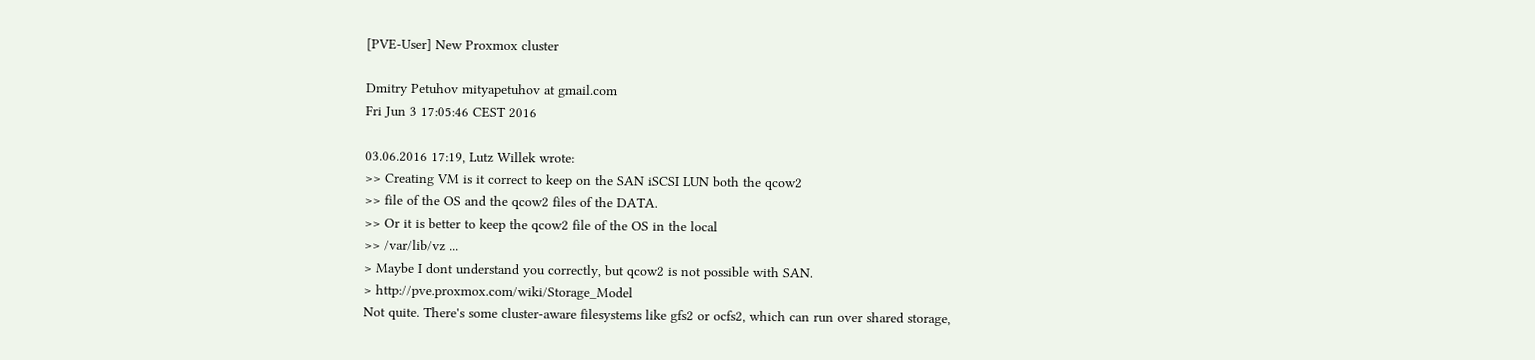[PVE-User] New Proxmox cluster

Dmitry Petuhov mityapetuhov at gmail.com
Fri Jun 3 17:05:46 CEST 2016

03.06.2016 17:19, Lutz Willek wrote:
>> Creating VM is it correct to keep on the SAN iSCSI LUN both the qcow2
>> file of the OS and the qcow2 files of the DATA.
>> Or it is better to keep the qcow2 file of the OS in the local
>> /var/lib/vz ...
> Maybe I dont understand you correctly, but qcow2 is not possible with SAN.
> http://pve.proxmox.com/wiki/Storage_Model
Not quite. There's some cluster-aware filesystems like gfs2 or ocfs2, which can run over shared storage,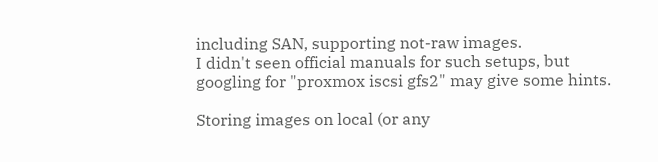including SAN, supporting not-raw images.
I didn't seen official manuals for such setups, but googling for "proxmox iscsi gfs2" may give some hints.

Storing images on local (or any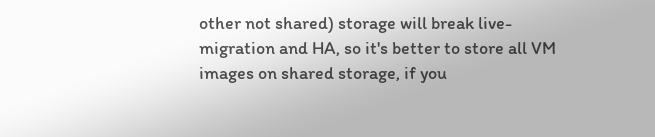other not shared) storage will break live-migration and HA, so it's better to store all VM images on shared storage, if you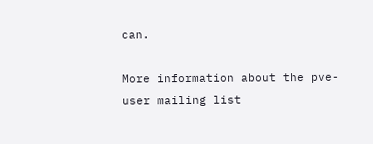can.

More information about the pve-user mailing list